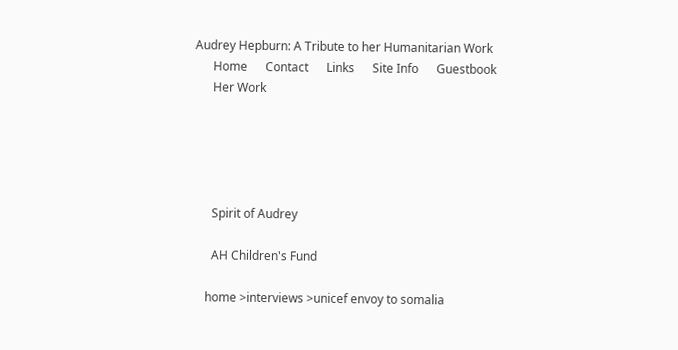Audrey Hepburn: A Tribute to her Humanitarian Work
      Home      Contact      Links      Site Info      Guestbook
      Her Work





      Spirit of Audrey

      AH Children's Fund

    home >interviews >unicef envoy to somalia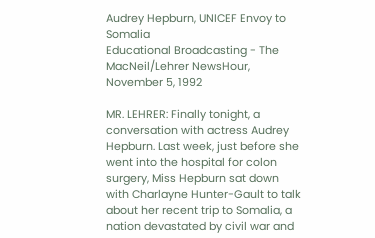Audrey Hepburn, UNICEF Envoy to Somalia
Educational Broadcasting - The MacNeil/Lehrer NewsHour, November 5, 1992

MR. LEHRER: Finally tonight, a conversation with actress Audrey Hepburn. Last week, just before she went into the hospital for colon surgery, Miss Hepburn sat down with Charlayne Hunter-Gault to talk about her recent trip to Somalia, a nation devastated by civil war and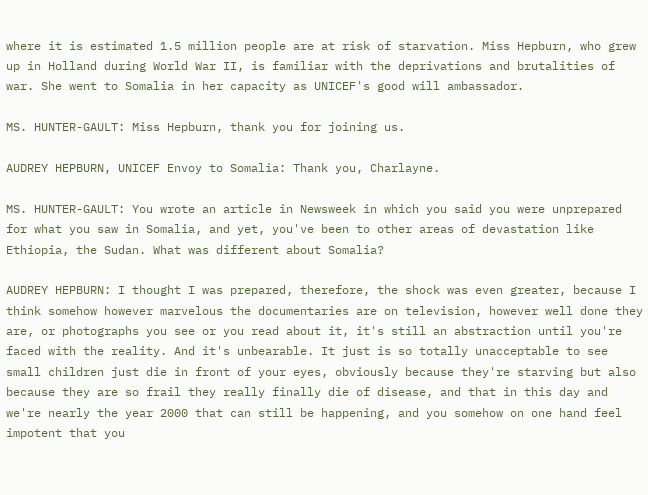where it is estimated 1.5 million people are at risk of starvation. Miss Hepburn, who grew up in Holland during World War II, is familiar with the deprivations and brutalities of war. She went to Somalia in her capacity as UNICEF's good will ambassador.

MS. HUNTER-GAULT: Miss Hepburn, thank you for joining us.

AUDREY HEPBURN, UNICEF Envoy to Somalia: Thank you, Charlayne.

MS. HUNTER-GAULT: You wrote an article in Newsweek in which you said you were unprepared for what you saw in Somalia, and yet, you've been to other areas of devastation like Ethiopia, the Sudan. What was different about Somalia?

AUDREY HEPBURN: I thought I was prepared, therefore, the shock was even greater, because I think somehow however marvelous the documentaries are on television, however well done they are, or photographs you see or you read about it, it's still an abstraction until you're faced with the reality. And it's unbearable. It just is so totally unacceptable to see small children just die in front of your eyes, obviously because they're starving but also because they are so frail they really finally die of disease, and that in this day and we're nearly the year 2000 that can still be happening, and you somehow on one hand feel impotent that you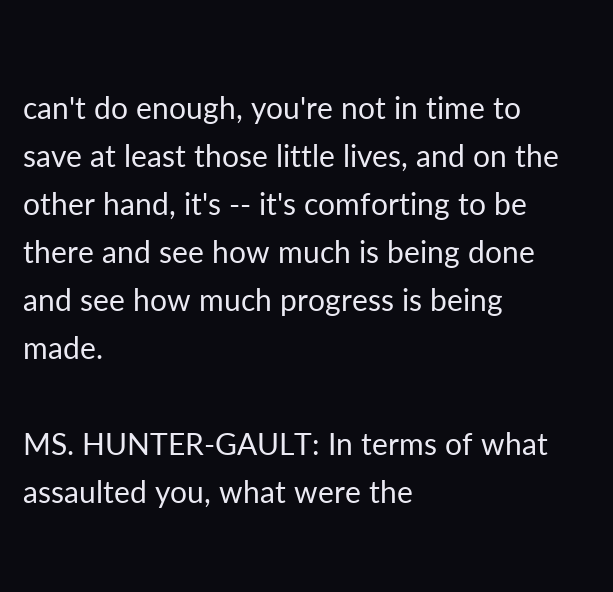can't do enough, you're not in time to save at least those little lives, and on the other hand, it's -- it's comforting to be there and see how much is being done and see how much progress is being made.

MS. HUNTER-GAULT: In terms of what assaulted you, what were the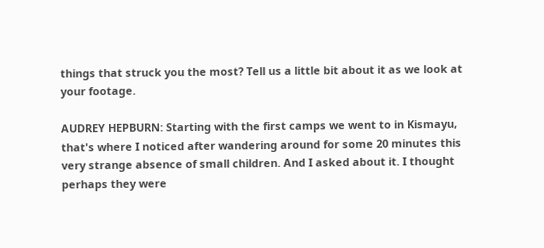things that struck you the most? Tell us a little bit about it as we look at your footage.

AUDREY HEPBURN: Starting with the first camps we went to in Kismayu, that's where I noticed after wandering around for some 20 minutes this very strange absence of small children. And I asked about it. I thought perhaps they were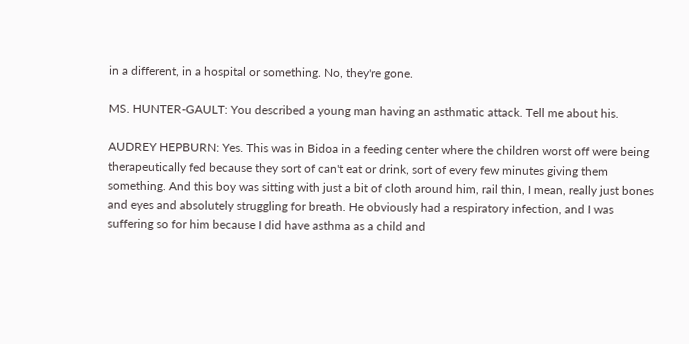in a different, in a hospital or something. No, they're gone.

MS. HUNTER-GAULT: You described a young man having an asthmatic attack. Tell me about his.

AUDREY HEPBURN: Yes. This was in Bidoa in a feeding center where the children worst off were being therapeutically fed because they sort of can't eat or drink, sort of every few minutes giving them something. And this boy was sitting with just a bit of cloth around him, rail thin, I mean, really just bones and eyes and absolutely struggling for breath. He obviously had a respiratory infection, and I was suffering so for him because I did have asthma as a child and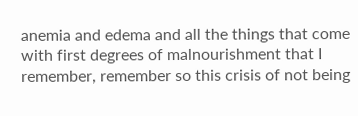anemia and edema and all the things that come with first degrees of malnourishment that I remember, remember so this crisis of not being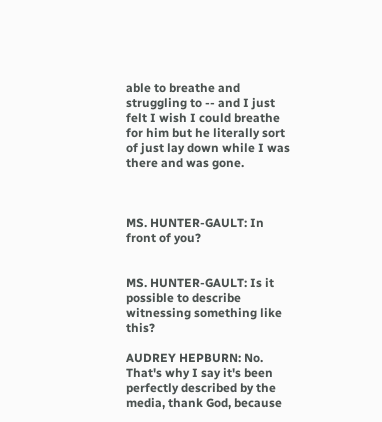able to breathe and struggling to -- and I just felt I wish I could breathe for him but he literally sort of just lay down while I was there and was gone.



MS. HUNTER-GAULT: In front of you?


MS. HUNTER-GAULT: Is it possible to describe witnessing something like this?

AUDREY HEPBURN: No. That's why I say it's been perfectly described by the media, thank God, because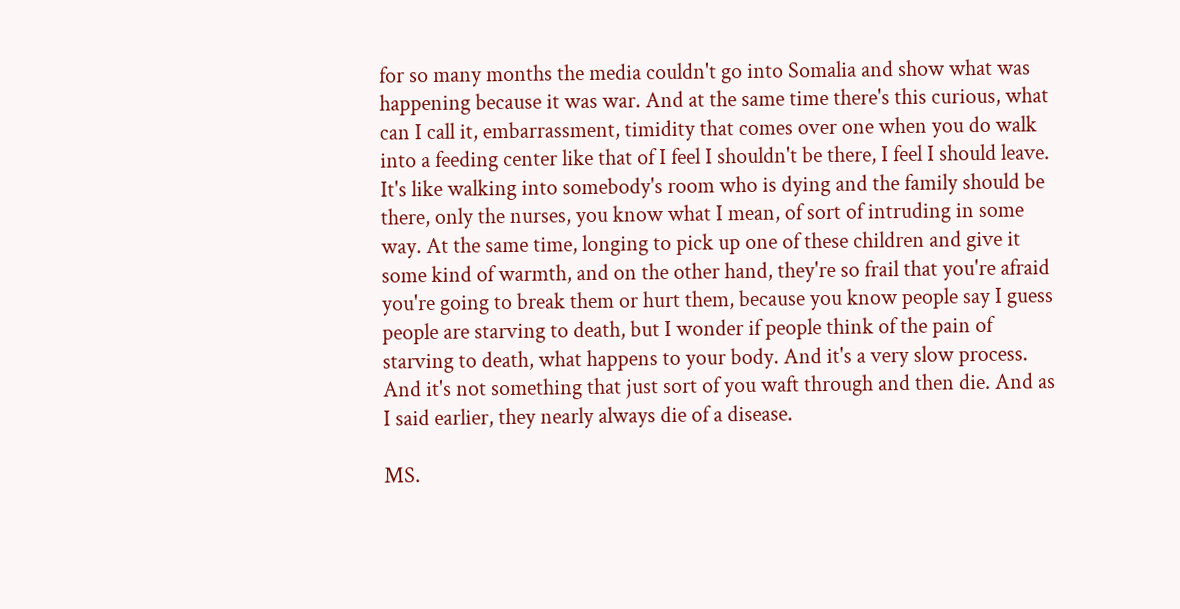for so many months the media couldn't go into Somalia and show what was happening because it was war. And at the same time there's this curious, what can I call it, embarrassment, timidity that comes over one when you do walk into a feeding center like that of I feel I shouldn't be there, I feel I should leave. It's like walking into somebody's room who is dying and the family should be there, only the nurses, you know what I mean, of sort of intruding in some way. At the same time, longing to pick up one of these children and give it some kind of warmth, and on the other hand, they're so frail that you're afraid you're going to break them or hurt them, because you know people say I guess people are starving to death, but I wonder if people think of the pain of starving to death, what happens to your body. And it's a very slow process. And it's not something that just sort of you waft through and then die. And as I said earlier, they nearly always die of a disease.

MS.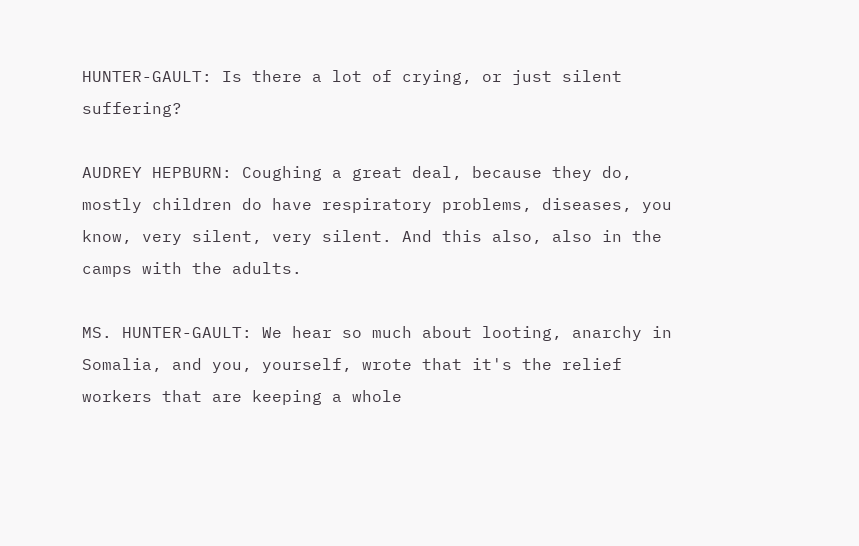HUNTER-GAULT: Is there a lot of crying, or just silent suffering?

AUDREY HEPBURN: Coughing a great deal, because they do, mostly children do have respiratory problems, diseases, you know, very silent, very silent. And this also, also in the camps with the adults.

MS. HUNTER-GAULT: We hear so much about looting, anarchy in Somalia, and you, yourself, wrote that it's the relief workers that are keeping a whole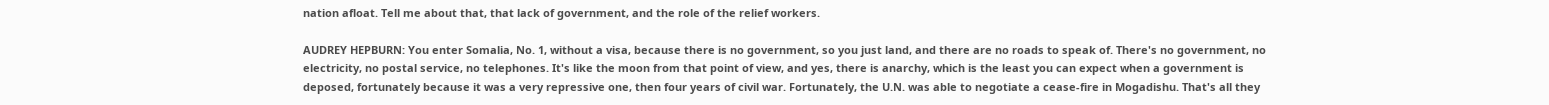nation afloat. Tell me about that, that lack of government, and the role of the relief workers.

AUDREY HEPBURN: You enter Somalia, No. 1, without a visa, because there is no government, so you just land, and there are no roads to speak of. There's no government, no electricity, no postal service, no telephones. It's like the moon from that point of view, and yes, there is anarchy, which is the least you can expect when a government is deposed, fortunately because it was a very repressive one, then four years of civil war. Fortunately, the U.N. was able to negotiate a cease-fire in Mogadishu. That's all they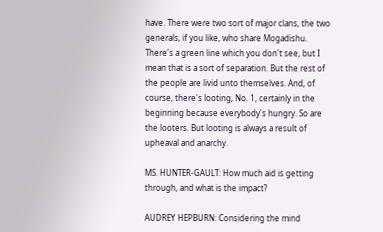have. There were two sort of major clans, the two generals, if you like, who share Mogadishu. There's a green line which you don't see, but I mean that is a sort of separation. But the rest of the people are livid unto themselves. And, of course, there's looting, No. 1, certainly in the beginning because everybody's hungry. So are the looters. But looting is always a result of upheaval and anarchy.

MS. HUNTER-GAULT: How much aid is getting through, and what is the impact?

AUDREY HEPBURN: Considering the mind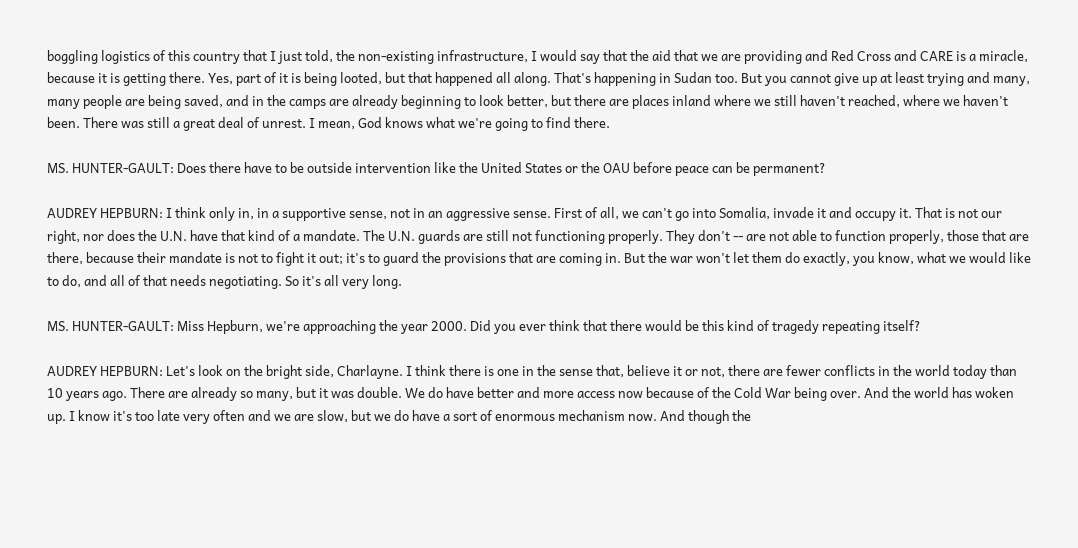boggling logistics of this country that I just told, the non-existing infrastructure, I would say that the aid that we are providing and Red Cross and CARE is a miracle, because it is getting there. Yes, part of it is being looted, but that happened all along. That's happening in Sudan too. But you cannot give up at least trying and many, many people are being saved, and in the camps are already beginning to look better, but there are places inland where we still haven't reached, where we haven't been. There was still a great deal of unrest. I mean, God knows what we're going to find there.

MS. HUNTER-GAULT: Does there have to be outside intervention like the United States or the OAU before peace can be permanent?

AUDREY HEPBURN: I think only in, in a supportive sense, not in an aggressive sense. First of all, we can't go into Somalia, invade it and occupy it. That is not our right, nor does the U.N. have that kind of a mandate. The U.N. guards are still not functioning properly. They don't -- are not able to function properly, those that are there, because their mandate is not to fight it out; it's to guard the provisions that are coming in. But the war won't let them do exactly, you know, what we would like to do, and all of that needs negotiating. So it's all very long.

MS. HUNTER-GAULT: Miss Hepburn, we're approaching the year 2000. Did you ever think that there would be this kind of tragedy repeating itself?

AUDREY HEPBURN: Let's look on the bright side, Charlayne. I think there is one in the sense that, believe it or not, there are fewer conflicts in the world today than 10 years ago. There are already so many, but it was double. We do have better and more access now because of the Cold War being over. And the world has woken up. I know it's too late very often and we are slow, but we do have a sort of enormous mechanism now. And though the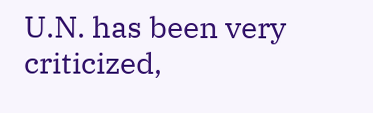U.N. has been very criticized,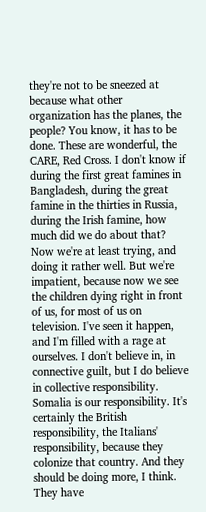they're not to be sneezed at because what other organization has the planes, the people? You know, it has to be done. These are wonderful, the CARE, Red Cross. I don't know if during the first great famines in Bangladesh, during the great famine in the thirties in Russia, during the Irish famine, how much did we do about that? Now we're at least trying, and doing it rather well. But we're impatient, because now we see the children dying right in front of us, for most of us on television. I've seen it happen, and I'm filled with a rage at ourselves. I don't believe in, in connective guilt, but I do believe in collective responsibility. Somalia is our responsibility. It's certainly the British responsibility, the Italians' responsibility, because they colonize that country. And they should be doing more, I think. They have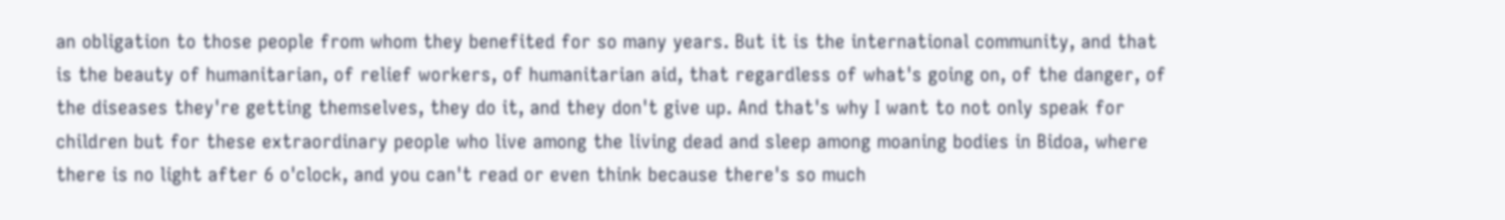an obligation to those people from whom they benefited for so many years. But it is the international community, and that is the beauty of humanitarian, of relief workers, of humanitarian aid, that regardless of what's going on, of the danger, of the diseases they're getting themselves, they do it, and they don't give up. And that's why I want to not only speak for children but for these extraordinary people who live among the living dead and sleep among moaning bodies in Bidoa, where there is no light after 6 o'clock, and you can't read or even think because there's so much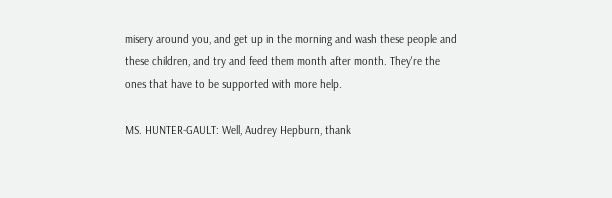misery around you, and get up in the morning and wash these people and these children, and try and feed them month after month. They're the ones that have to be supported with more help.

MS. HUNTER-GAULT: Well, Audrey Hepburn, thank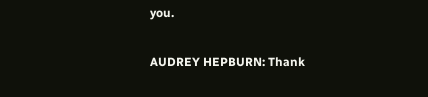you.

AUDREY HEPBURN: Thank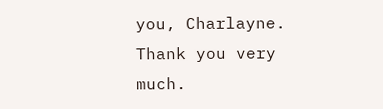you, Charlayne. Thank you very much.